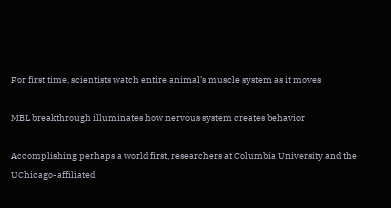For first time, scientists watch entire animal’s muscle system as it moves

MBL breakthrough illuminates how nervous system creates behavior

Accomplishing perhaps a world first, researchers at Columbia University and the UChicago-affiliated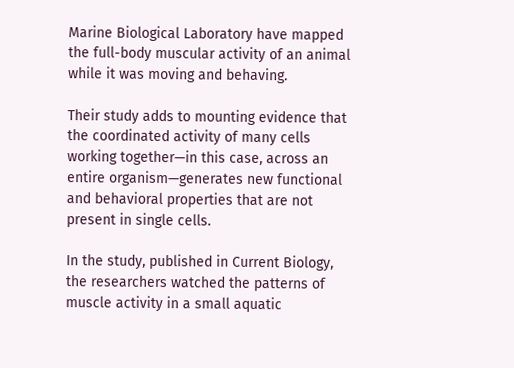Marine Biological Laboratory have mapped the full-body muscular activity of an animal while it was moving and behaving.

Their study adds to mounting evidence that the coordinated activity of many cells working together—in this case, across an entire organism—generates new functional and behavioral properties that are not present in single cells.

In the study, published in Current Biology, the researchers watched the patterns of muscle activity in a small aquatic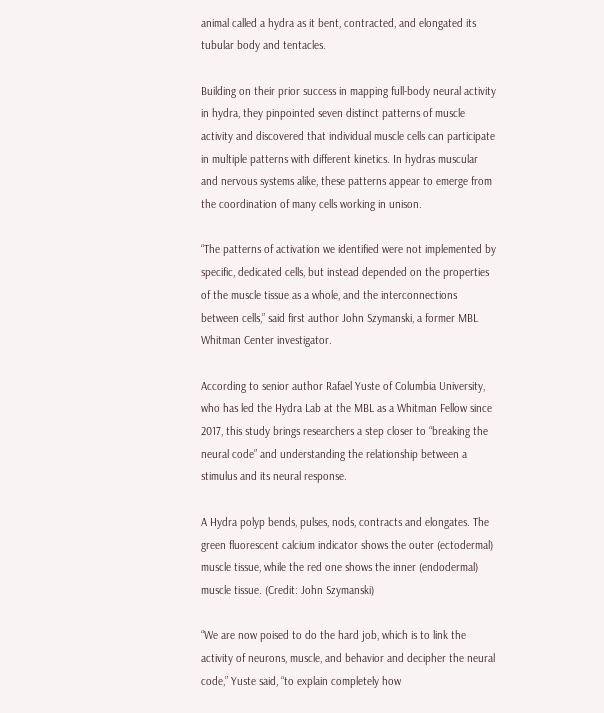animal called a hydra as it bent, contracted, and elongated its tubular body and tentacles.

Building on their prior success in mapping full-body neural activity in hydra, they pinpointed seven distinct patterns of muscle activity and discovered that individual muscle cells can participate in multiple patterns with different kinetics. In hydras muscular and nervous systems alike, these patterns appear to emerge from the coordination of many cells working in unison.

“The patterns of activation we identified were not implemented by specific, dedicated cells, but instead depended on the properties of the muscle tissue as a whole, and the interconnections between cells,” said first author John Szymanski, a former MBL Whitman Center investigator.

According to senior author Rafael Yuste of Columbia University, who has led the Hydra Lab at the MBL as a Whitman Fellow since 2017, this study brings researchers a step closer to “breaking the neural code” and understanding the relationship between a stimulus and its neural response.

A Hydra polyp bends, pulses, nods, contracts and elongates. The green fluorescent calcium indicator shows the outer (ectodermal) muscle tissue, while the red one shows the inner (endodermal) muscle tissue. (Credit: John Szymanski)

“We are now poised to do the hard job, which is to link the activity of neurons, muscle, and behavior and decipher the neural code,” Yuste said, “to explain completely how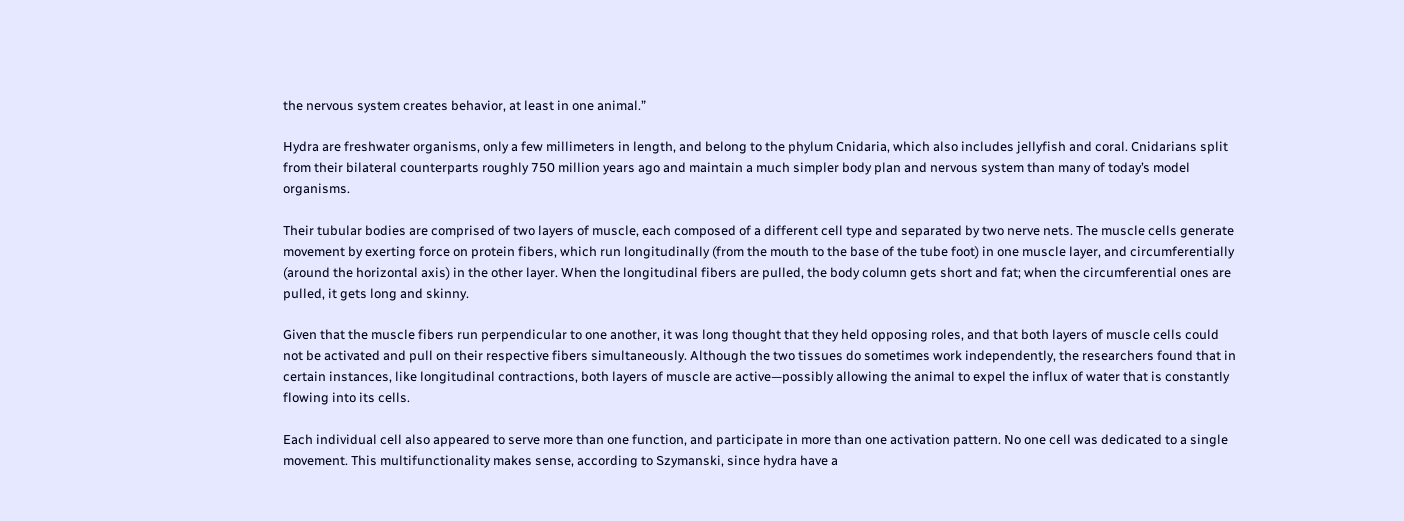the nervous system creates behavior, at least in one animal.”

Hydra are freshwater organisms, only a few millimeters in length, and belong to the phylum Cnidaria, which also includes jellyfish and coral. Cnidarians split from their bilateral counterparts roughly 750 million years ago and maintain a much simpler body plan and nervous system than many of today’s model organisms.

Their tubular bodies are comprised of two layers of muscle, each composed of a different cell type and separated by two nerve nets. The muscle cells generate movement by exerting force on protein fibers, which run longitudinally (from the mouth to the base of the tube foot) in one muscle layer, and circumferentially (around the horizontal axis) in the other layer. When the longitudinal fibers are pulled, the body column gets short and fat; when the circumferential ones are pulled, it gets long and skinny.

Given that the muscle fibers run perpendicular to one another, it was long thought that they held opposing roles, and that both layers of muscle cells could not be activated and pull on their respective fibers simultaneously. Although the two tissues do sometimes work independently, the researchers found that in certain instances, like longitudinal contractions, both layers of muscle are active—possibly allowing the animal to expel the influx of water that is constantly flowing into its cells.

Each individual cell also appeared to serve more than one function, and participate in more than one activation pattern. No one cell was dedicated to a single movement. This multifunctionality makes sense, according to Szymanski, since hydra have a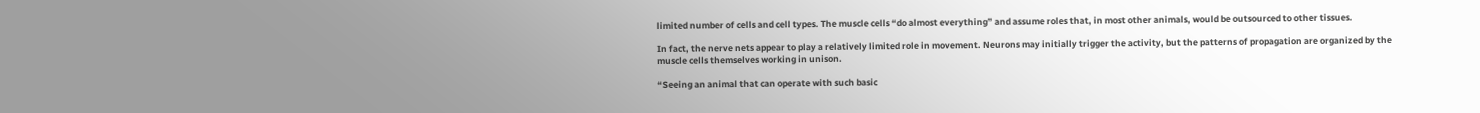limited number of cells and cell types. The muscle cells “do almost everything” and assume roles that, in most other animals, would be outsourced to other tissues.

In fact, the nerve nets appear to play a relatively limited role in movement. Neurons may initially trigger the activity, but the patterns of propagation are organized by the muscle cells themselves working in unison.

“Seeing an animal that can operate with such basic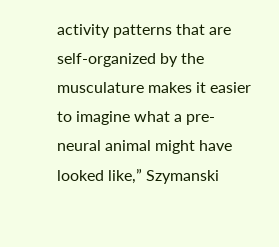activity patterns that are self-organized by the musculature makes it easier to imagine what a pre-neural animal might have looked like,” Szymanski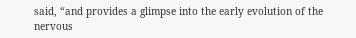said, “and provides a glimpse into the early evolution of the nervous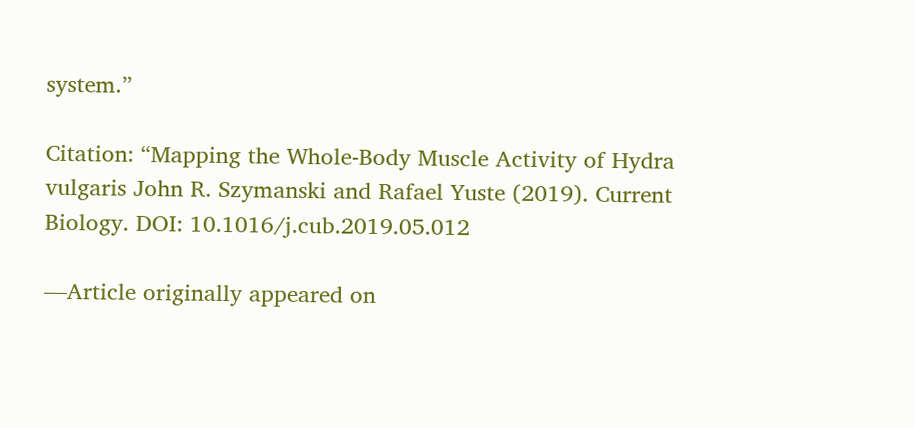system.”

Citation: “Mapping the Whole-Body Muscle Activity of Hydra vulgaris John R. Szymanski and Rafael Yuste (2019). Current Biology. DOI: 10.1016/j.cub.2019.05.012

—Article originally appeared on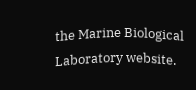the Marine Biological Laboratory website.